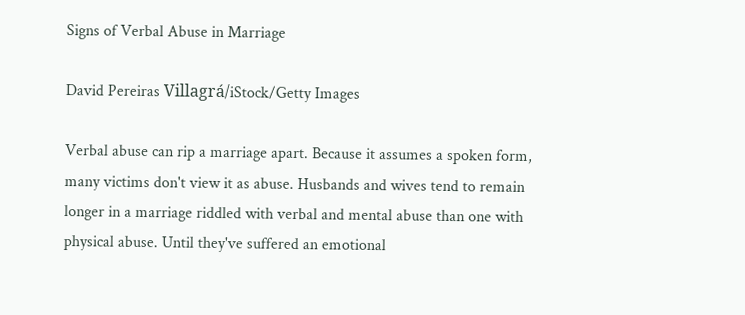Signs of Verbal Abuse in Marriage

David Pereiras Villagrá/iStock/Getty Images

Verbal abuse can rip a marriage apart. Because it assumes a spoken form, many victims don't view it as abuse. Husbands and wives tend to remain longer in a marriage riddled with verbal and mental abuse than one with physical abuse. Until they've suffered an emotional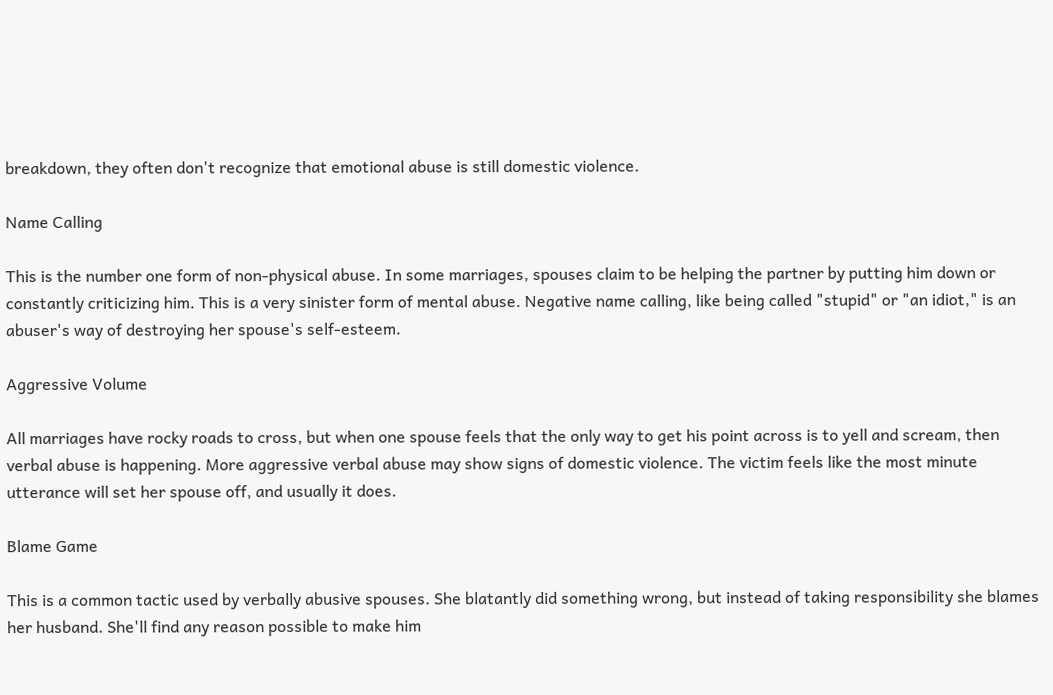breakdown, they often don't recognize that emotional abuse is still domestic violence.

Name Calling

This is the number one form of non-physical abuse. In some marriages, spouses claim to be helping the partner by putting him down or constantly criticizing him. This is a very sinister form of mental abuse. Negative name calling, like being called "stupid" or "an idiot," is an abuser's way of destroying her spouse's self-esteem.

Aggressive Volume

All marriages have rocky roads to cross, but when one spouse feels that the only way to get his point across is to yell and scream, then verbal abuse is happening. More aggressive verbal abuse may show signs of domestic violence. The victim feels like the most minute utterance will set her spouse off, and usually it does.

Blame Game

This is a common tactic used by verbally abusive spouses. She blatantly did something wrong, but instead of taking responsibility she blames her husband. She'll find any reason possible to make him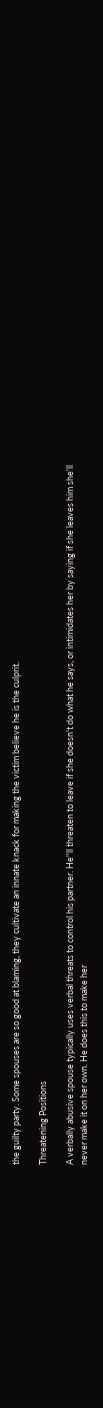the guilty party. Some spouses are so good at blaming, they cultivate an innate knack for making the victim believe he is the culprit.

Threatening Positions

A verbally abusive spouse typically uses verbal threats to control his partner. He''ll threaten to leave if she doesn't do what he says, or intimidates her by saying if she leaves him she'll never make it on her own. He does this to make her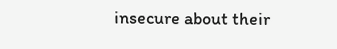insecure about their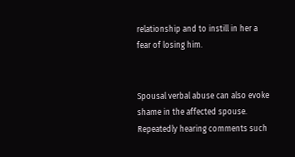relationship and to instill in her a fear of losing him.


Spousal verbal abuse can also evoke shame in the affected spouse. Repeatedly hearing comments such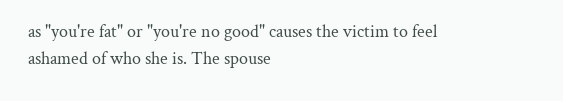as "you're fat" or "you're no good" causes the victim to feel ashamed of who she is. The spouse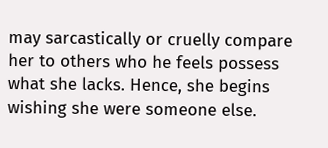may sarcastically or cruelly compare her to others who he feels possess what she lacks. Hence, she begins wishing she were someone else.